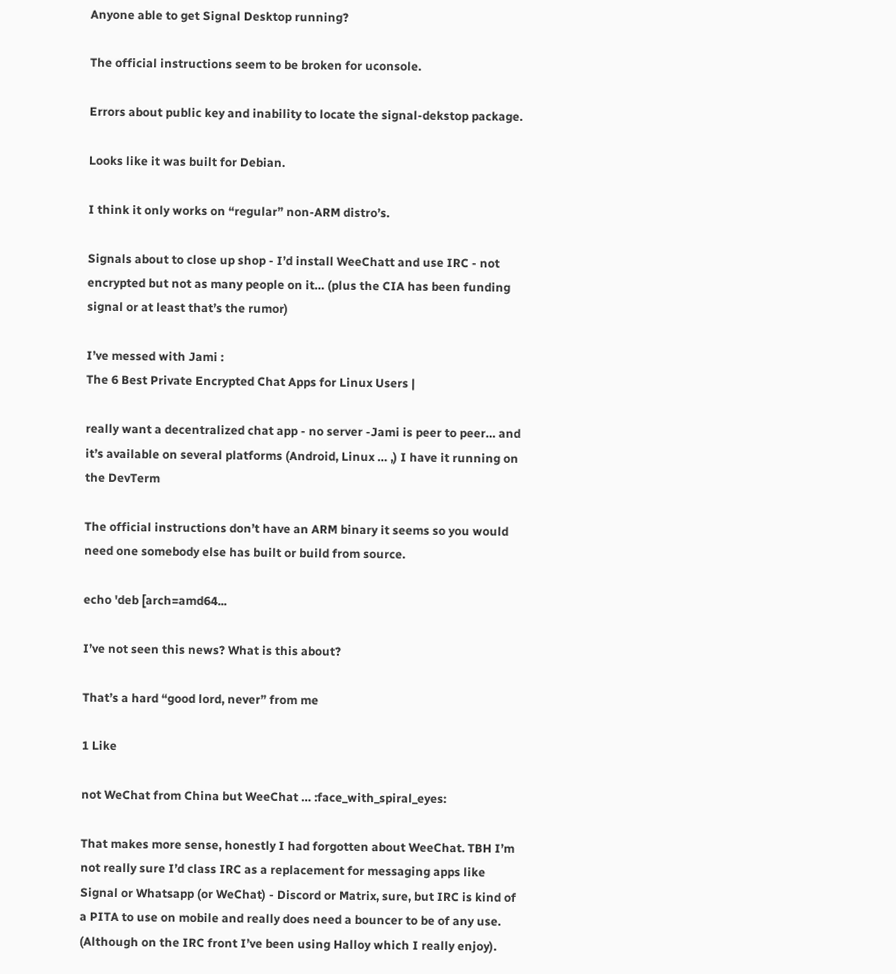Anyone able to get Signal Desktop running?

The official instructions seem to be broken for uconsole.

Errors about public key and inability to locate the signal-dekstop package.

Looks like it was built for Debian.

I think it only works on “regular” non-ARM distro’s.

Signals about to close up shop - I’d install WeeChatt and use IRC - not encrypted but not as many people on it… (plus the CIA has been funding signal or at least that’s the rumor)

I’ve messed with Jami :
The 6 Best Private Encrypted Chat Apps for Linux Users |

really want a decentralized chat app - no server -Jami is peer to peer… and it’s available on several platforms (Android, Linux … ,) I have it running on the DevTerm

The official instructions don’t have an ARM binary it seems so you would need one somebody else has built or build from source.

echo 'deb [arch=amd64...

I’ve not seen this news? What is this about?

That’s a hard “good lord, never” from me

1 Like

not WeChat from China but WeeChat … :face_with_spiral_eyes:

That makes more sense, honestly I had forgotten about WeeChat. TBH I’m not really sure I’d class IRC as a replacement for messaging apps like Signal or Whatsapp (or WeChat) - Discord or Matrix, sure, but IRC is kind of a PITA to use on mobile and really does need a bouncer to be of any use. (Although on the IRC front I’ve been using Halloy which I really enjoy).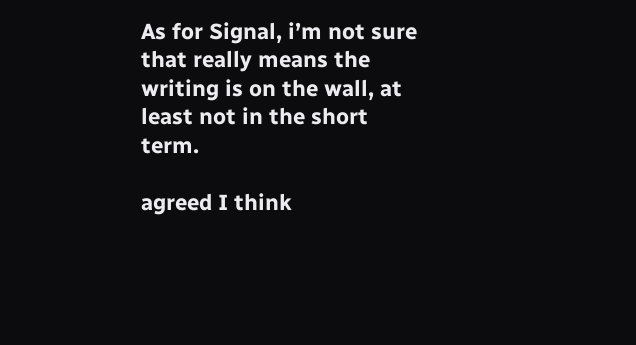As for Signal, i’m not sure that really means the writing is on the wall, at least not in the short term.

agreed I think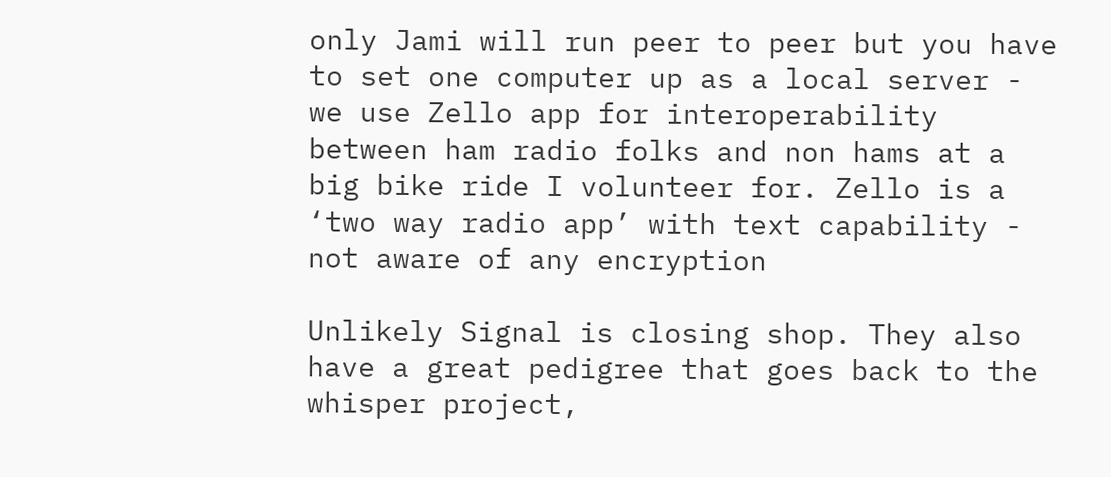only Jami will run peer to peer but you have to set one computer up as a local server - we use Zello app for interoperability between ham radio folks and non hams at a big bike ride I volunteer for. Zello is a ‘two way radio app’ with text capability - not aware of any encryption

Unlikely Signal is closing shop. They also have a great pedigree that goes back to the whisper project,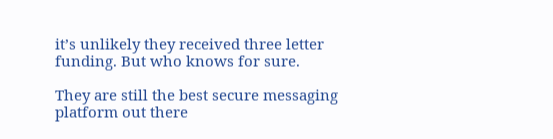it’s unlikely they received three letter funding. But who knows for sure.

They are still the best secure messaging platform out there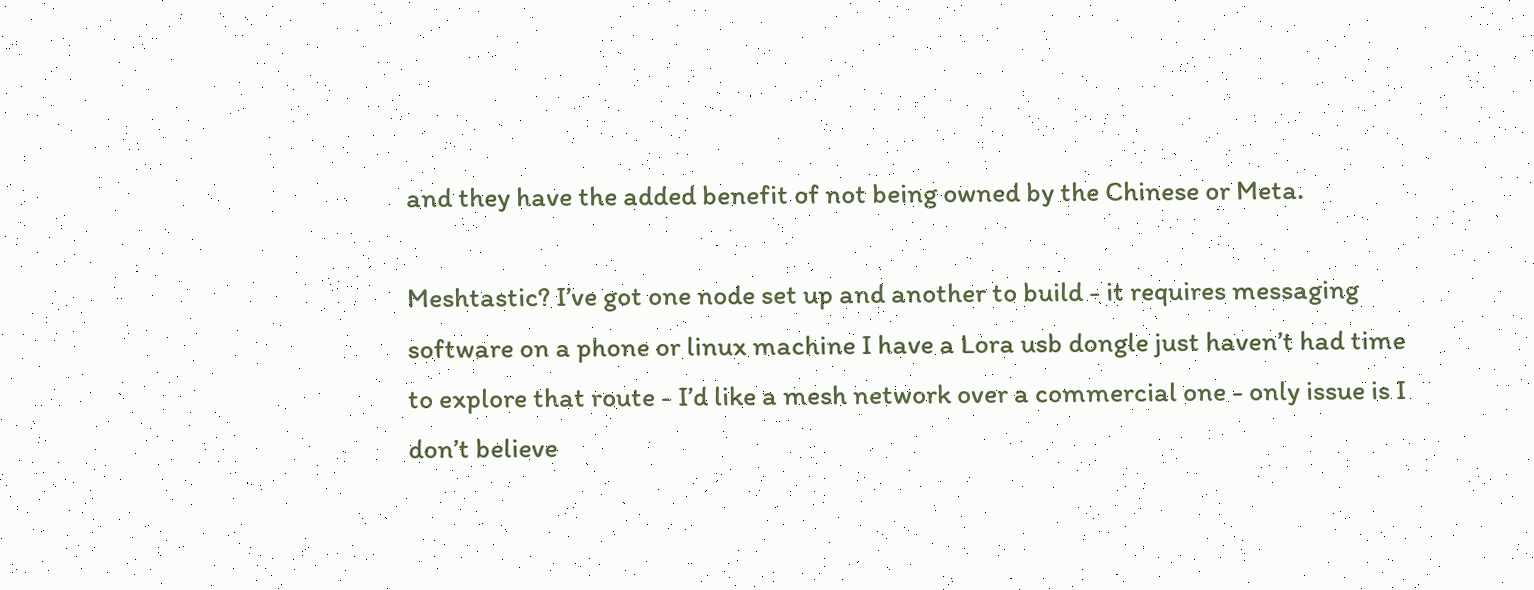and they have the added benefit of not being owned by the Chinese or Meta.

Meshtastic? I’ve got one node set up and another to build - it requires messaging software on a phone or linux machine I have a Lora usb dongle just haven’t had time to explore that route - I’d like a mesh network over a commercial one - only issue is I don’t believe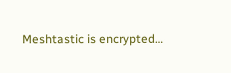Meshtastic is encrypted…